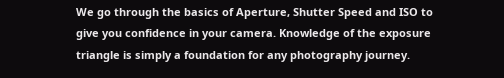We go through the basics of Aperture, Shutter Speed and ISO to give you confidence in your camera. Knowledge of the exposure triangle is simply a foundation for any photography journey.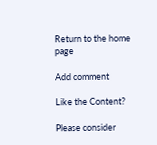Return to the home page

Add comment

Like the Content?

Please consider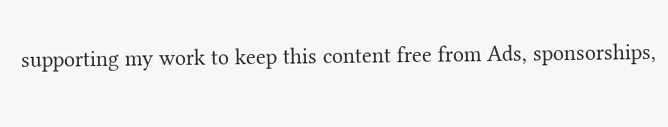supporting my work to keep this content free from Ads, sponsorships,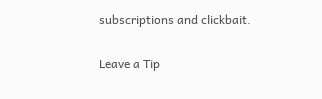subscriptions and clickbait.

Leave a Tip